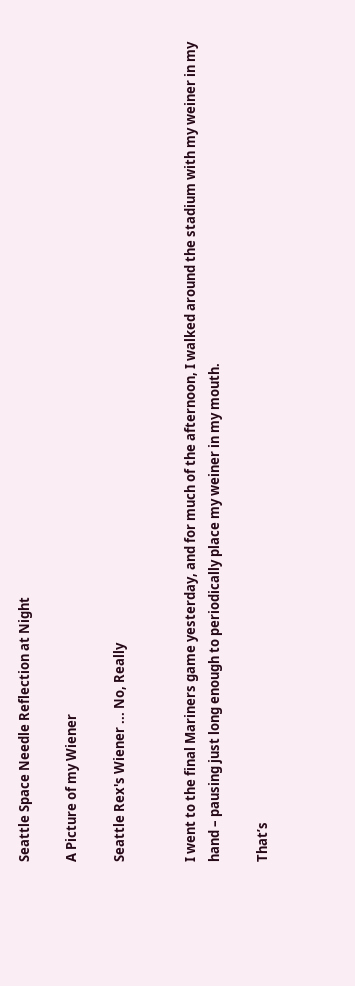Seattle Space Needle Reflection at Night

A Picture of my Wiener

Seattle Rex's Wiener ... No, Really


I went to the final Mariners game yesterday, and for much of the afternoon, I walked around the stadium with my weiner in my hand – pausing just long enough to periodically place my weiner in my mouth.

That’s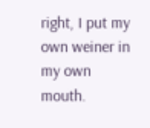right, I put my own weiner in my own mouth.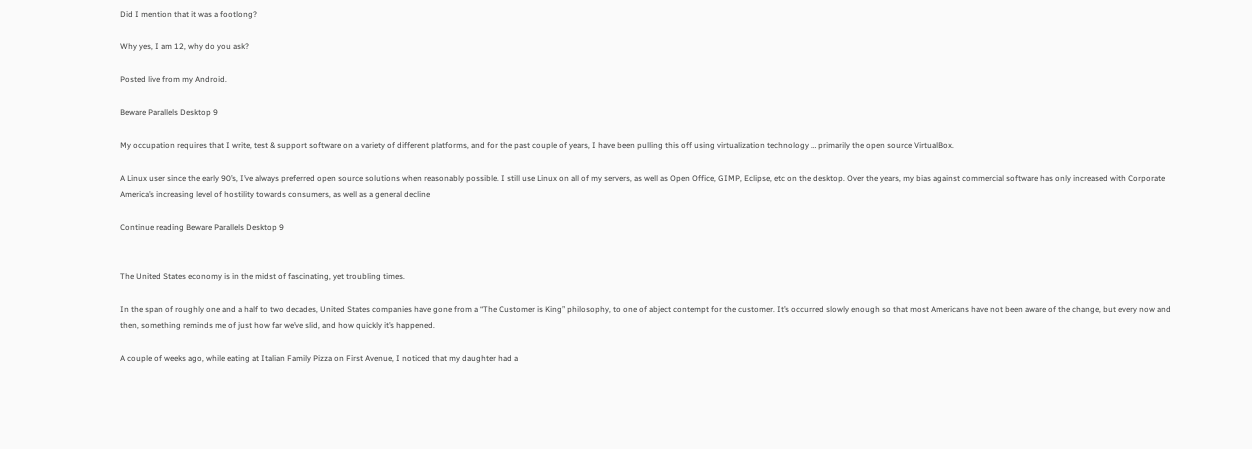Did I mention that it was a footlong?

Why yes, I am 12, why do you ask?

Posted live from my Android.

Beware Parallels Desktop 9

My occupation requires that I write, test & support software on a variety of different platforms, and for the past couple of years, I have been pulling this off using virtualization technology … primarily the open source VirtualBox.

A Linux user since the early 90’s, I’ve always preferred open source solutions when reasonably possible. I still use Linux on all of my servers, as well as Open Office, GIMP, Eclipse, etc on the desktop. Over the years, my bias against commercial software has only increased with Corporate America’s increasing level of hostility towards consumers, as well as a general decline

Continue reading Beware Parallels Desktop 9


The United States economy is in the midst of fascinating, yet troubling times.

In the span of roughly one and a half to two decades, United States companies have gone from a “The Customer is King” philosophy, to one of abject contempt for the customer. It’s occurred slowly enough so that most Americans have not been aware of the change, but every now and then, something reminds me of just how far we’ve slid, and how quickly it’s happened.

A couple of weeks ago, while eating at Italian Family Pizza on First Avenue, I noticed that my daughter had a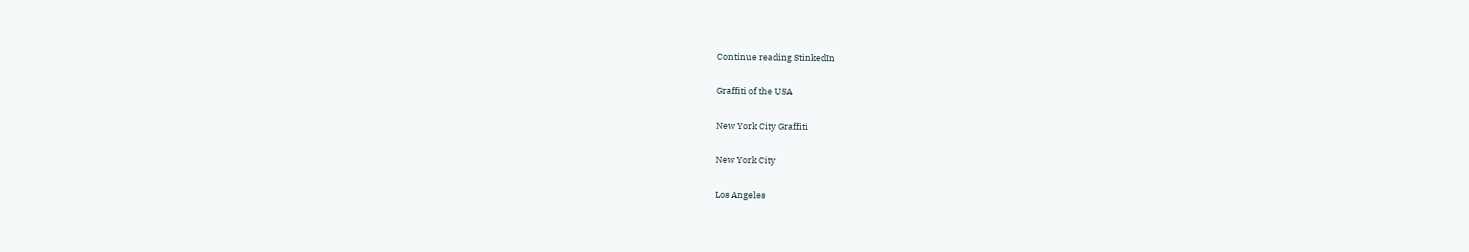Continue reading StinkedIn

Graffiti of the USA

New York City Graffiti

New York City

Los Angeles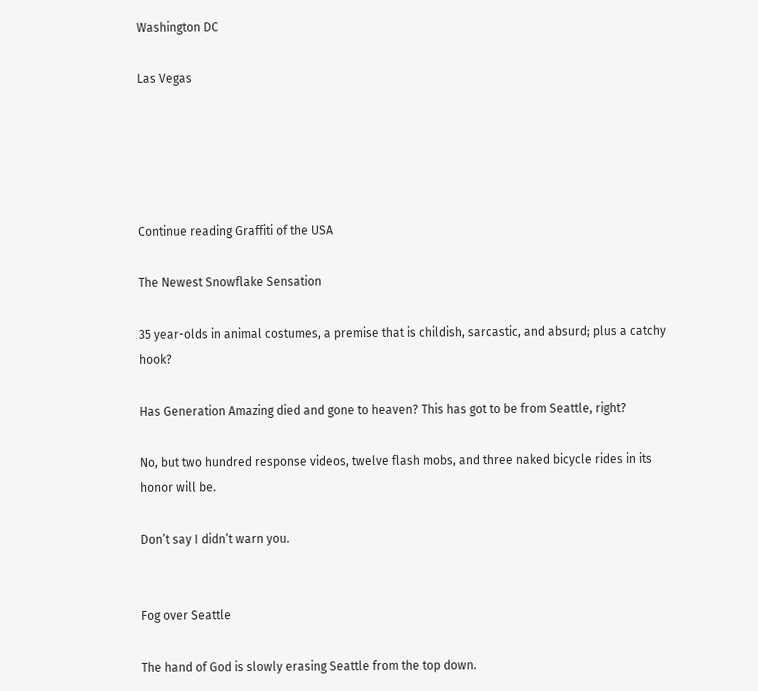Washington DC

Las Vegas





Continue reading Graffiti of the USA

The Newest Snowflake Sensation

35 year-olds in animal costumes, a premise that is childish, sarcastic, and absurd; plus a catchy hook?

Has Generation Amazing died and gone to heaven? This has got to be from Seattle, right?

No, but two hundred response videos, twelve flash mobs, and three naked bicycle rides in its honor will be.

Don’t say I didn’t warn you.


Fog over Seattle

The hand of God is slowly erasing Seattle from the top down.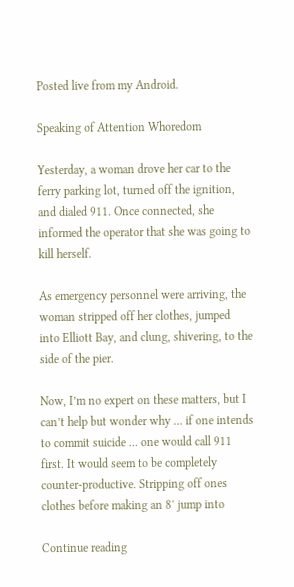Posted live from my Android.

Speaking of Attention Whoredom

Yesterday, a woman drove her car to the ferry parking lot, turned off the ignition, and dialed 911. Once connected, she informed the operator that she was going to kill herself.

As emergency personnel were arriving, the woman stripped off her clothes, jumped into Elliott Bay, and clung, shivering, to the side of the pier.

Now, I’m no expert on these matters, but I can’t help but wonder why … if one intends to commit suicide … one would call 911 first. It would seem to be completely counter-productive. Stripping off ones clothes before making an 8′ jump into

Continue reading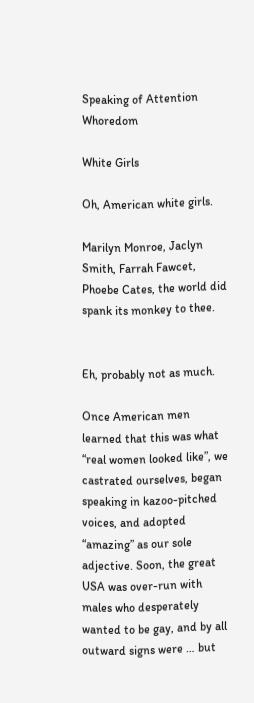Speaking of Attention Whoredom

White Girls

Oh, American white girls.

Marilyn Monroe, Jaclyn Smith, Farrah Fawcet, Phoebe Cates, the world did spank its monkey to thee.


Eh, probably not as much.

Once American men learned that this was what “real women looked like”, we castrated ourselves, began speaking in kazoo-pitched voices, and adopted “amazing” as our sole adjective. Soon, the great USA was over-run with males who desperately wanted to be gay, and by all outward signs were … but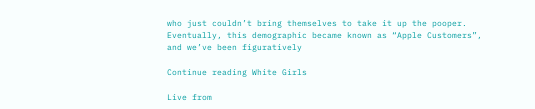who just couldn’t bring themselves to take it up the pooper. Eventually, this demographic became known as “Apple Customers”, and we’ve been figuratively

Continue reading White Girls

Live from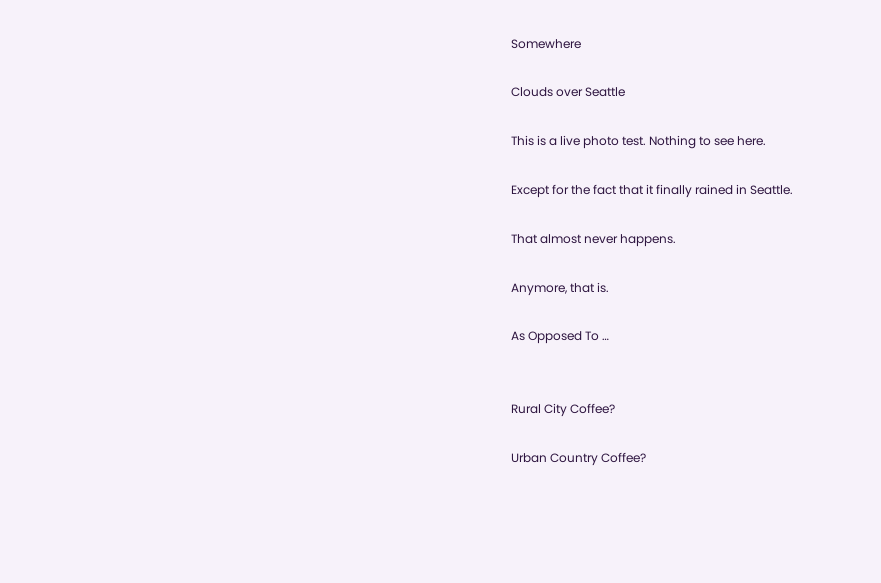Somewhere

Clouds over Seattle

This is a live photo test. Nothing to see here.

Except for the fact that it finally rained in Seattle.

That almost never happens.

Anymore, that is.

As Opposed To …


Rural City Coffee?

Urban Country Coffee?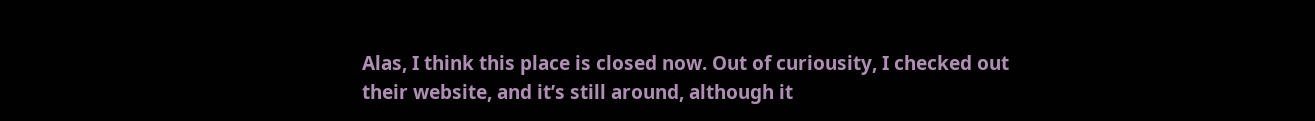Alas, I think this place is closed now. Out of curiousity, I checked out their website, and it’s still around, although it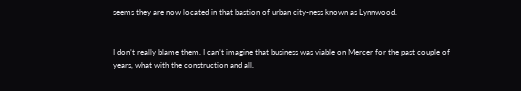seems they are now located in that bastion of urban city-ness known as Lynnwood.


I don’t really blame them. I can’t imagine that business was viable on Mercer for the past couple of years, what with the construction and all.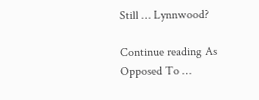Still … Lynnwood?

Continue reading As Opposed To …